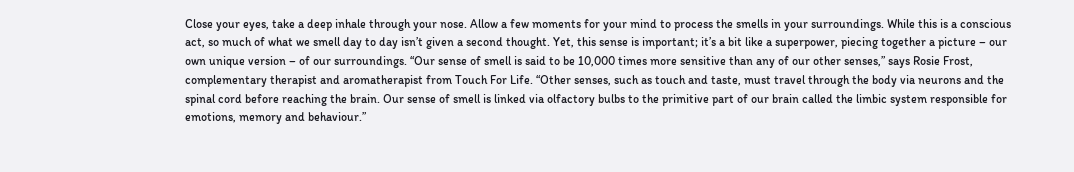Close your eyes, take a deep inhale through your nose. Allow a few moments for your mind to process the smells in your surroundings. While this is a conscious act, so much of what we smell day to day isn’t given a second thought. Yet, this sense is important; it’s a bit like a superpower, piecing together a picture – our own unique version – of our surroundings. “Our sense of smell is said to be 10,000 times more sensitive than any of our other senses,” says Rosie Frost, complementary therapist and aromatherapist from Touch For Life. “Other senses, such as touch and taste, must travel through the body via neurons and the spinal cord before reaching the brain. Our sense of smell is linked via olfactory bulbs to the primitive part of our brain called the limbic system responsible for emotions, memory and behaviour.”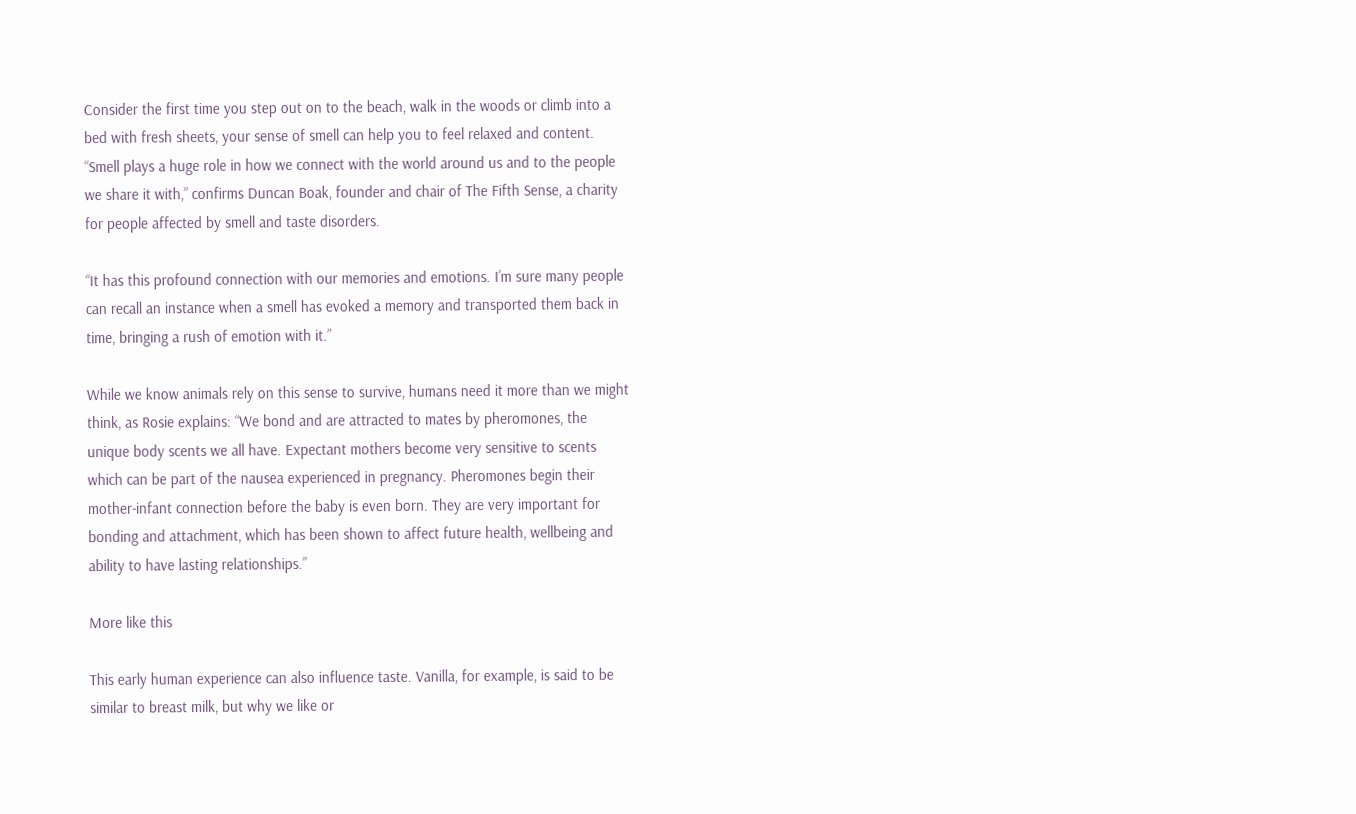Consider the first time you step out on to the beach, walk in the woods or climb into a bed with fresh sheets, your sense of smell can help you to feel relaxed and content. “Smell plays a huge role in how we connect with the world around us and to the people we share it with,” confirms Duncan Boak, founder and chair of The Fifth Sense, a charity for people affected by smell and taste disorders.

“It has this profound connection with our memories and emotions. I’m sure many people can recall an instance when a smell has evoked a memory and transported them back in time, bringing a rush of emotion with it.”

While we know animals rely on this sense to survive, humans need it more than we might think, as Rosie explains: “We bond and are attracted to mates by pheromones, the unique body scents we all have. Expectant mothers become very sensitive to scents which can be part of the nausea experienced in pregnancy. Pheromones begin their mother-infant connection before the baby is even born. They are very important for bonding and attachment, which has been shown to affect future health, wellbeing and ability to have lasting relationships.”

More like this

This early human experience can also influence taste. Vanilla, for example, is said to be similar to breast milk, but why we like or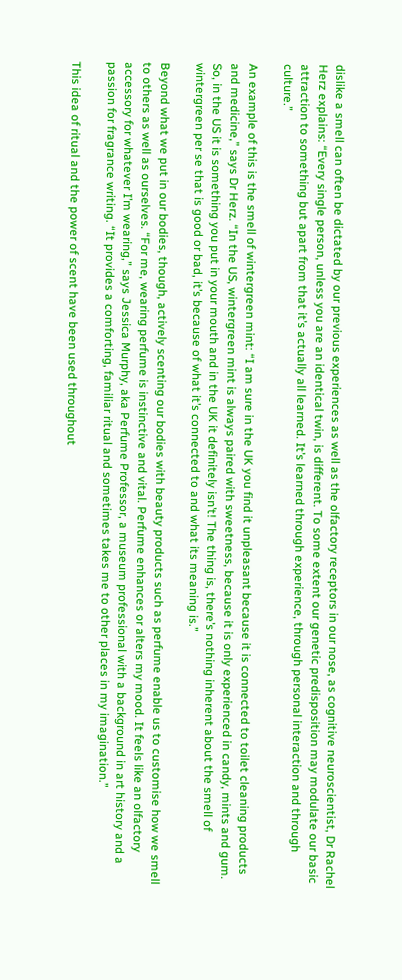dislike a smell can often be dictated by our previous experiences as well as the olfactory receptors in our nose, as cognitive neuroscientist, Dr Rachel Herz explains: “Every single person, unless you are an identical twin, is different. To some extent our genetic predisposition may modulate our basic attraction to something but apart from that it’s actually all learned. It’s learned through experience, through personal interaction and through culture.”

An example of this is the smell of wintergreen mint: “I am sure in the UK you find it unpleasant because it is connected to toilet cleaning products and medicine,” says Dr Herz. “In the US, wintergreen mint is always paired with sweetness, because it is only experienced in candy, mints and gum. So, in the US it is something you put in your mouth and in the UK it definitely isn’t! The thing is, there’s nothing inherent about the smell of wintergreen per se that is good or bad, it’s because of what it’s connected to and what its meaning is.”

Beyond what we put in our bodies, though, actively scenting our bodies with beauty products such as perfume enable us to customise how we smell to others as well as ourselves. “For me, wearing perfume is instinctive and vital. Perfume enhances or alters my mood. It feels like an olfactory accessory for whatever I’m wearing,” says Jessica Murphy, aka Perfume Professor, a museum professional with a background in art history and a passion for fragrance writing. “It provides a comforting, familiar ritual and sometimes takes me to other places in my imagination.”

This idea of ritual and the power of scent have been used throughout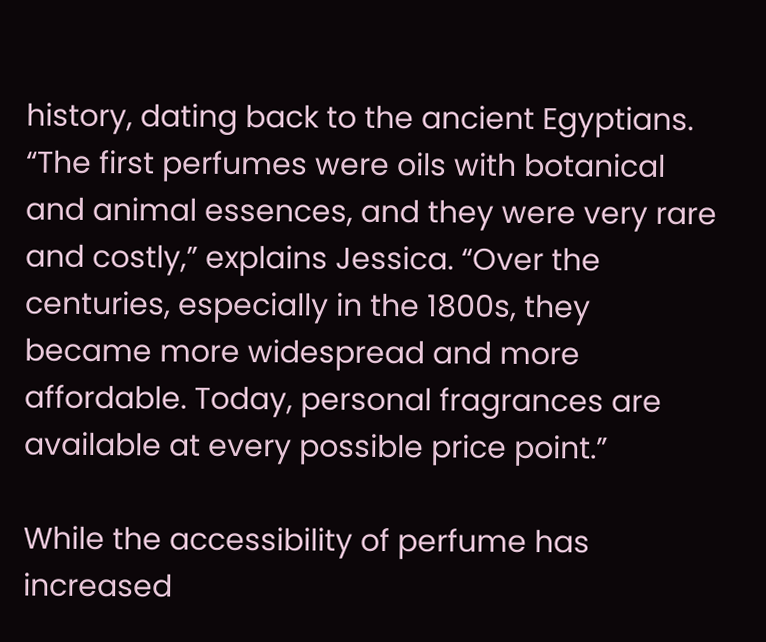history, dating back to the ancient Egyptians. “The first perfumes were oils with botanical and animal essences, and they were very rare and costly,” explains Jessica. “Over the centuries, especially in the 1800s, they became more widespread and more affordable. Today, personal fragrances are available at every possible price point.”

While the accessibility of perfume has increased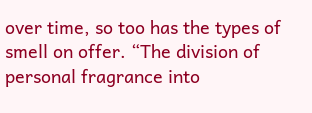over time, so too has the types of smell on offer. “The division of personal fragrance into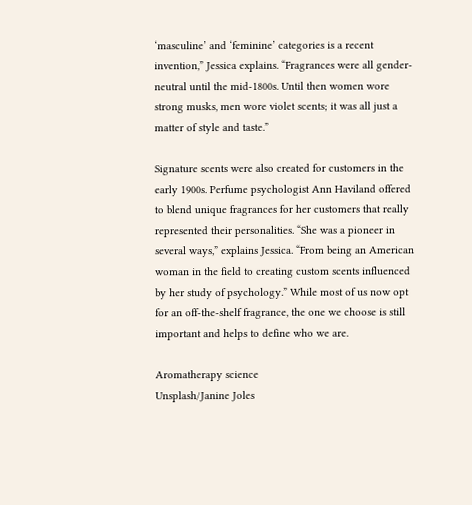‘masculine’ and ‘feminine’ categories is a recent invention,” Jessica explains. “Fragrances were all gender-neutral until the mid-1800s. Until then women wore strong musks, men wore violet scents; it was all just a matter of style and taste.”

Signature scents were also created for customers in the early 1900s. Perfume psychologist Ann Haviland offered to blend unique fragrances for her customers that really represented their personalities. “She was a pioneer in several ways,” explains Jessica. “From being an American woman in the field to creating custom scents influenced by her study of psychology.” While most of us now opt for an off-the-shelf fragrance, the one we choose is still important and helps to define who we are.

Aromatherapy science
Unsplash/Janine Joles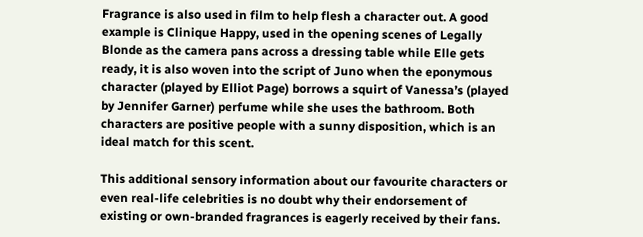Fragrance is also used in film to help flesh a character out. A good example is Clinique Happy, used in the opening scenes of Legally Blonde as the camera pans across a dressing table while Elle gets ready, it is also woven into the script of Juno when the eponymous character (played by Elliot Page) borrows a squirt of Vanessa’s (played by Jennifer Garner) perfume while she uses the bathroom. Both characters are positive people with a sunny disposition, which is an ideal match for this scent.

This additional sensory information about our favourite characters or even real-life celebrities is no doubt why their endorsement of existing or own-branded fragrances is eagerly received by their fans.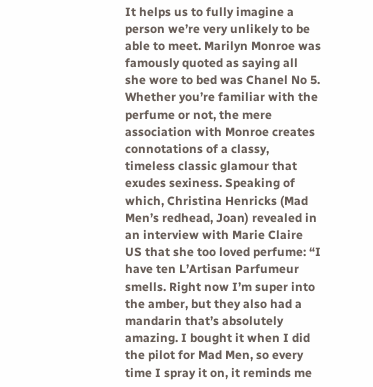It helps us to fully imagine a person we’re very unlikely to be able to meet. Marilyn Monroe was famously quoted as saying all she wore to bed was Chanel No 5. Whether you’re familiar with the perfume or not, the mere association with Monroe creates connotations of a classy, timeless classic glamour that exudes sexiness. Speaking of which, Christina Henricks (Mad Men’s redhead, Joan) revealed in an interview with Marie Claire US that she too loved perfume: “I have ten L’Artisan Parfumeur smells. Right now I’m super into the amber, but they also had a mandarin that’s absolutely amazing. I bought it when I did the pilot for Mad Men, so every time I spray it on, it reminds me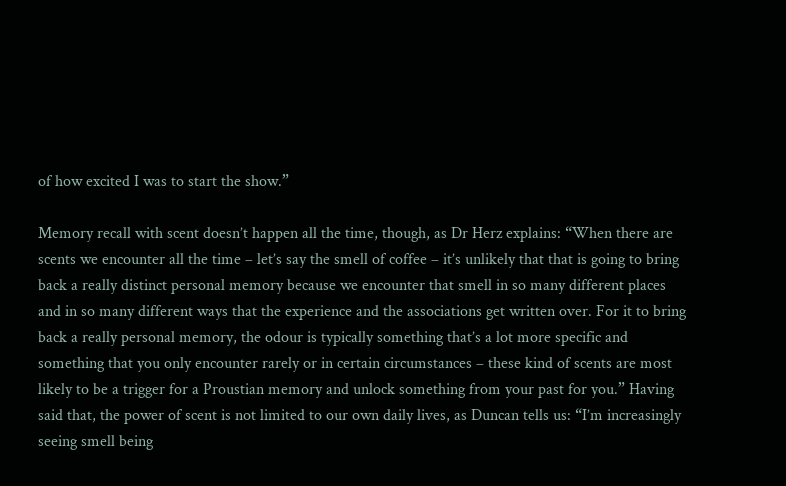of how excited I was to start the show.”

Memory recall with scent doesn’t happen all the time, though, as Dr Herz explains: “When there are scents we encounter all the time – let’s say the smell of coffee – it’s unlikely that that is going to bring back a really distinct personal memory because we encounter that smell in so many different places and in so many different ways that the experience and the associations get written over. For it to bring back a really personal memory, the odour is typically something that’s a lot more specific and something that you only encounter rarely or in certain circumstances – these kind of scents are most likely to be a trigger for a Proustian memory and unlock something from your past for you.” Having said that, the power of scent is not limited to our own daily lives, as Duncan tells us: “I’m increasingly seeing smell being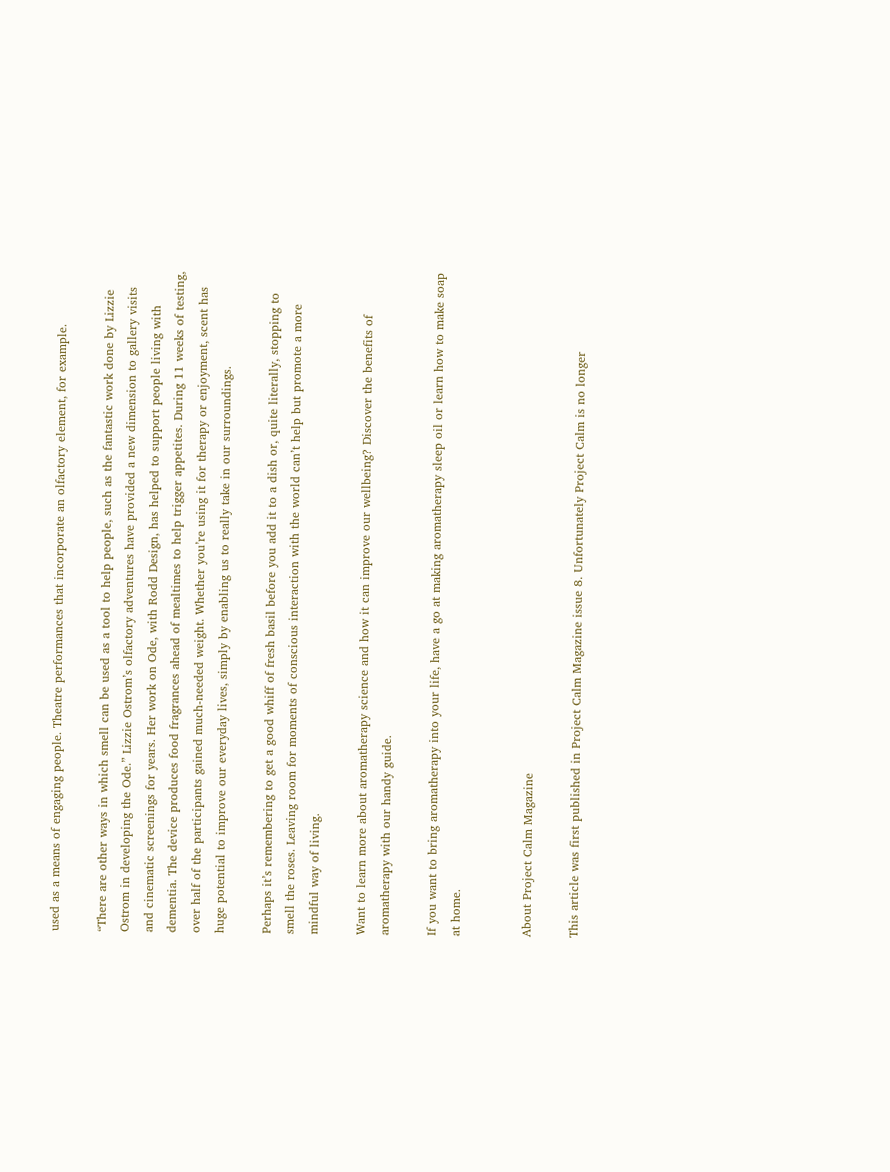used as a means of engaging people. Theatre performances that incorporate an olfactory element, for example.

“There are other ways in which smell can be used as a tool to help people, such as the fantastic work done by Lizzie Ostrom in developing the Ode.” Lizzie Ostrom’s olfactory adventures have provided a new dimension to gallery visits and cinematic screenings for years. Her work on Ode, with Rodd Design, has helped to support people living with dementia. The device produces food fragrances ahead of mealtimes to help trigger appetites. During 11 weeks of testing, over half of the participants gained much-needed weight. Whether you’re using it for therapy or enjoyment, scent has huge potential to improve our everyday lives, simply by enabling us to really take in our surroundings.

Perhaps it’s remembering to get a good whiff of fresh basil before you add it to a dish or, quite literally, stopping to smell the roses. Leaving room for moments of conscious interaction with the world can’t help but promote a more mindful way of living.

Want to learn more about aromatherapy science and how it can improve our wellbeing? Discover the benefits of aromatherapy with our handy guide.

If you want to bring aromatherapy into your life, have a go at making aromatherapy sleep oil or learn how to make soap at home.


About Project Calm Magazine

This article was first published in Project Calm Magazine issue 8. Unfortunately Project Calm is no longer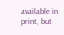available in print, but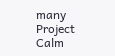many Project Calm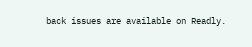back issues are available on Readly.